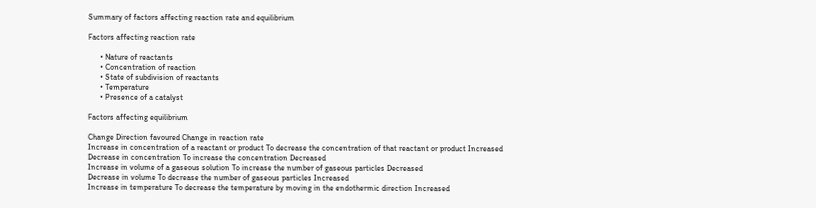Summary of factors affecting reaction rate and equilibrium

Factors affecting reaction rate

      • Nature of reactants
      • Concentration of reaction
      • State of subdivision of reactants
      • Temperature
      • Presence of a catalyst

Factors affecting equilibrium

Change Direction favoured Change in reaction rate
Increase in concentration of a reactant or product To decrease the concentration of that reactant or product Increased
Decrease in concentration To increase the concentration Decreased
Increase in volume of a gaseous solution To increase the number of gaseous particles Decreased
Decrease in volume To decrease the number of gaseous particles Increased
Increase in temperature To decrease the temperature by moving in the endothermic direction Increased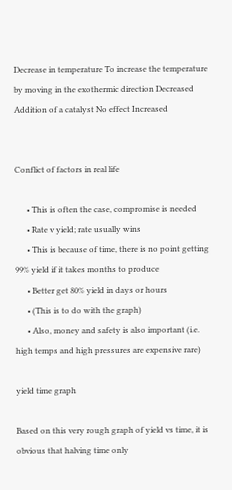Decrease in temperature To increase the temperature by moving in the exothermic direction Decreased
Addition of a catalyst No effect Increased


Conflict of factors in real life

      • This is often the case, compromise is needed
      • Rate v yield; rate usually wins
      • This is because of time, there is no point getting 99% yield if it takes months to produce
      • Better get 80% yield in days or hours
      • (This is to do with the graph)
      • Also, money and safety is also important (i.e. high temps and high pressures are expensive rare)

yield time graph

Based on this very rough graph of yield vs time, it is obvious that halving time only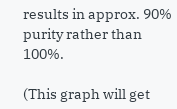results in approx. 90% purity rather than 100%.

(This graph will get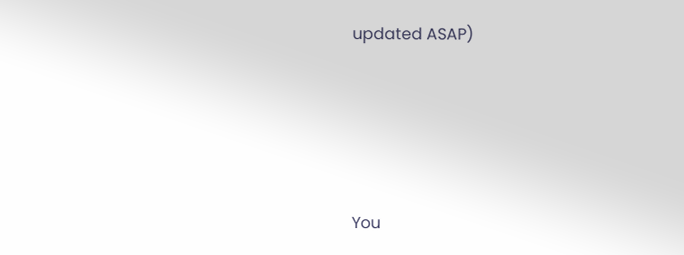updated ASAP)





You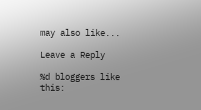may also like...

Leave a Reply

%d bloggers like this: